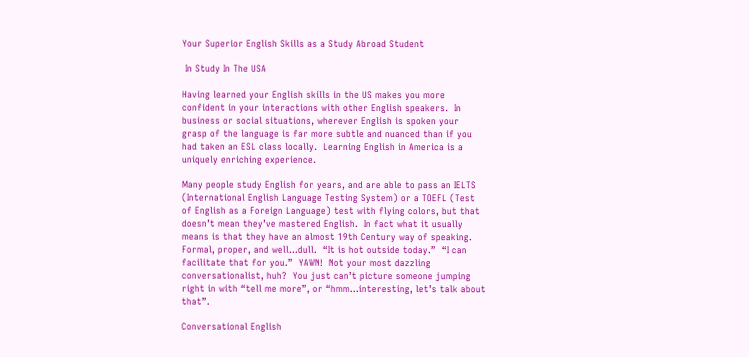Your Superior English Skills as a Study Abroad Student

 In Study In The USA

Having learned your English skills in the US makes you more confident in your interactions with other English speakers.  In business or social situations, wherever English is spoken your grasp of the language is far more subtle and nuanced than if you had taken an ESL class locally.  Learning English in America is a uniquely enriching experience.

Many people study English for years, and are able to pass an IELTS (International English Language Testing System) or a TOEFL (Test of English as a Foreign Language) test with flying colors, but that doesn’t mean they’ve mastered English.  In fact what it usually means is that they have an almost 19th Century way of speaking.  Formal, proper, and well…dull.  “It is hot outside today.”  “I can facilitate that for you.”  YAWN!  Not your most dazzling conversationalist, huh?  You just can’t picture someone jumping right in with “tell me more”, or “hmm…interesting, let’s talk about that”.

Conversational English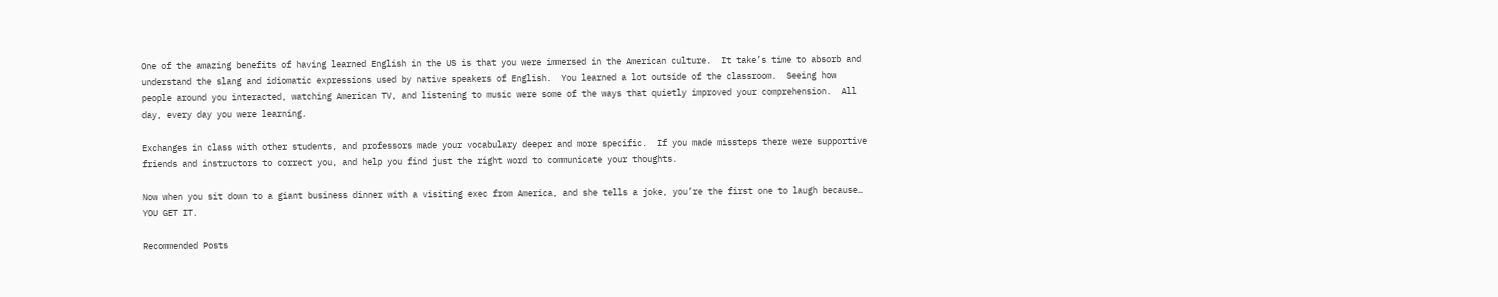One of the amazing benefits of having learned English in the US is that you were immersed in the American culture.  It take’s time to absorb and understand the slang and idiomatic expressions used by native speakers of English.  You learned a lot outside of the classroom.  Seeing how people around you interacted, watching American TV, and listening to music were some of the ways that quietly improved your comprehension.  All day, every day you were learning.

Exchanges in class with other students, and professors made your vocabulary deeper and more specific.  If you made missteps there were supportive friends and instructors to correct you, and help you find just the right word to communicate your thoughts.

Now when you sit down to a giant business dinner with a visiting exec from America, and she tells a joke, you’re the first one to laugh because… YOU GET IT.

Recommended Posts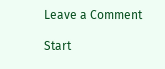Leave a Comment

Start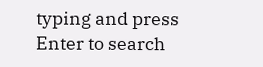typing and press Enter to search